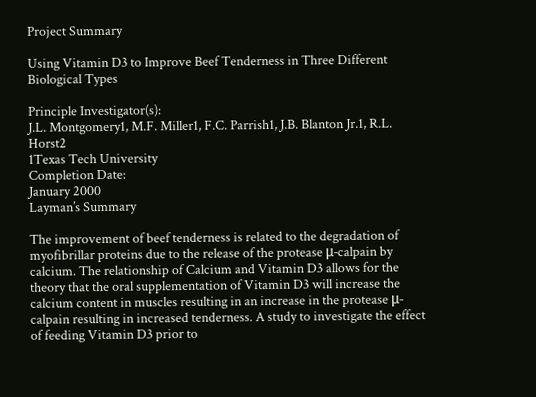Project Summary

Using Vitamin D3 to Improve Beef Tenderness in Three Different Biological Types

Principle Investigator(s):
J.L. Montgomery1, M.F. Miller1, F.C. Parrish1, J.B. Blanton Jr.1, R.L. Horst2
1Texas Tech University
Completion Date:
January 2000
Layman’s Summary

The improvement of beef tenderness is related to the degradation of myofibrillar proteins due to the release of the protease μ-calpain by calcium. The relationship of Calcium and Vitamin D3 allows for the theory that the oral supplementation of Vitamin D3 will increase the calcium content in muscles resulting in an increase in the protease μ-calpain resulting in increased tenderness. A study to investigate the effect of feeding Vitamin D3 prior to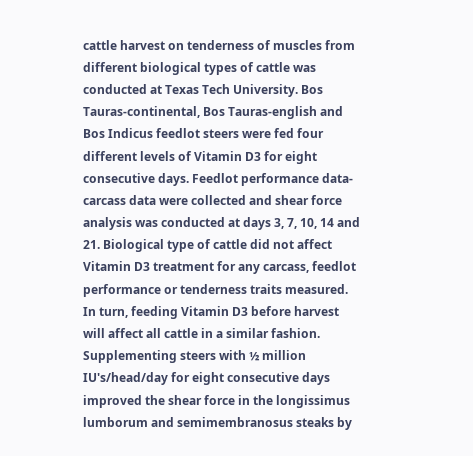cattle harvest on tenderness of muscles from different biological types of cattle was conducted at Texas Tech University. Bos Tauras-continental, Bos Tauras-english and Bos Indicus feedlot steers were fed four different levels of Vitamin D3 for eight consecutive days. Feedlot performance data-carcass data were collected and shear force analysis was conducted at days 3, 7, 10, 14 and 21. Biological type of cattle did not affect Vitamin D3 treatment for any carcass, feedlot performance or tenderness traits measured. In turn, feeding Vitamin D3 before harvest will affect all cattle in a similar fashion. Supplementing steers with ½ million IU's/head/day for eight consecutive days improved the shear force in the longissimus lumborum and semimembranosus steaks by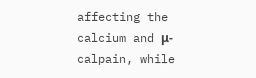affecting the calcium and μ-calpain, while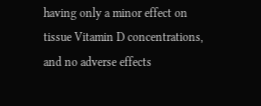having only a minor effect on tissue Vitamin D concentrations, and no adverse effects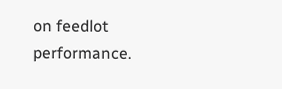on feedlot performance.